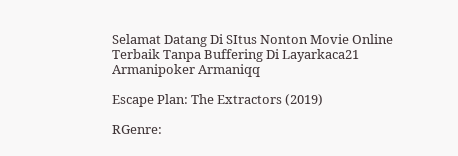Selamat Datang Di SItus Nonton Movie Online Terbaik Tanpa Buffering Di Layarkaca21
Armanipoker Armaniqq

Escape Plan: The Extractors (2019)

RGenre: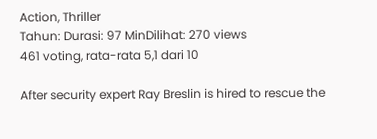Action, Thriller
Tahun: Durasi: 97 MinDilihat: 270 views
461 voting, rata-rata 5,1 dari 10

After security expert Ray Breslin is hired to rescue the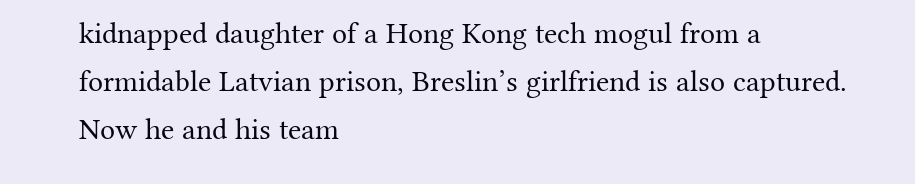kidnapped daughter of a Hong Kong tech mogul from a formidable Latvian prison, Breslin’s girlfriend is also captured. Now he and his team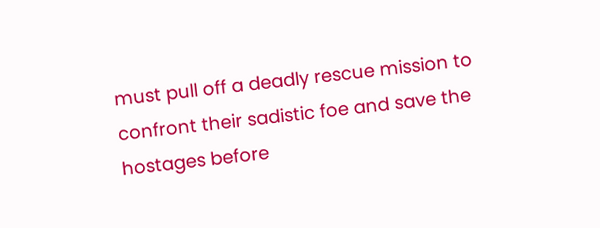must pull off a deadly rescue mission to confront their sadistic foe and save the hostages before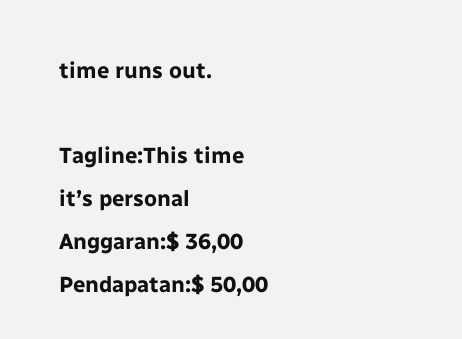time runs out.

Tagline:This time it’s personal
Anggaran:$ 36,00
Pendapatan:$ 50,00